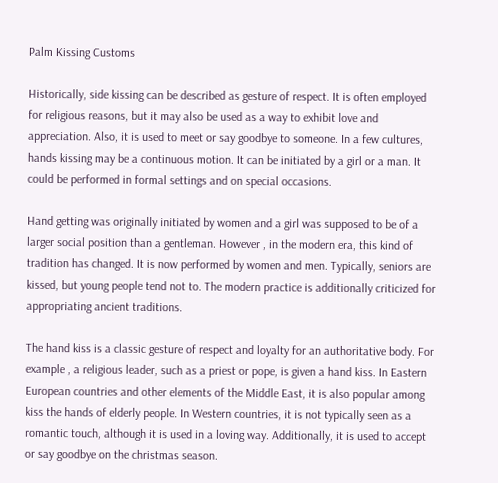Palm Kissing Customs

Historically, side kissing can be described as gesture of respect. It is often employed for religious reasons, but it may also be used as a way to exhibit love and appreciation. Also, it is used to meet or say goodbye to someone. In a few cultures, hands kissing may be a continuous motion. It can be initiated by a girl or a man. It could be performed in formal settings and on special occasions.

Hand getting was originally initiated by women and a girl was supposed to be of a larger social position than a gentleman. However , in the modern era, this kind of tradition has changed. It is now performed by women and men. Typically, seniors are kissed, but young people tend not to. The modern practice is additionally criticized for appropriating ancient traditions.

The hand kiss is a classic gesture of respect and loyalty for an authoritative body. For example , a religious leader, such as a priest or pope, is given a hand kiss. In Eastern European countries and other elements of the Middle East, it is also popular among kiss the hands of elderly people. In Western countries, it is not typically seen as a romantic touch, although it is used in a loving way. Additionally, it is used to accept or say goodbye on the christmas season.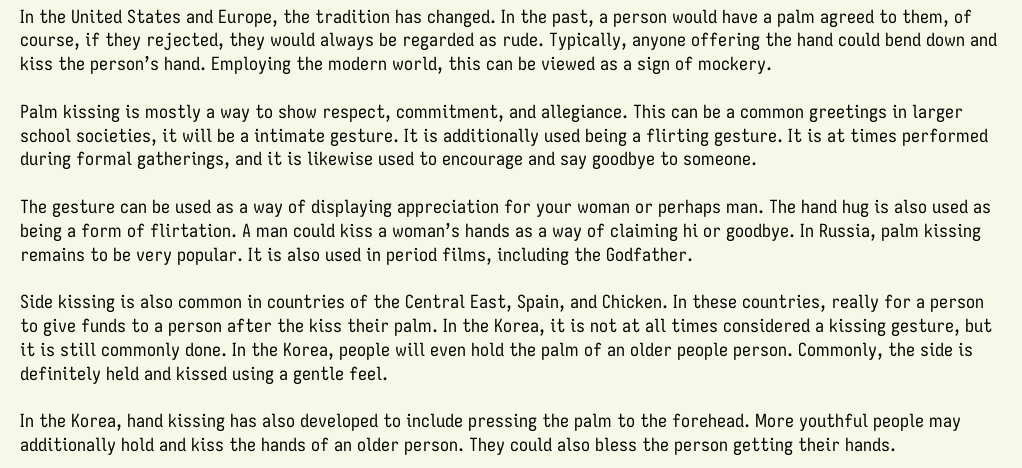In the United States and Europe, the tradition has changed. In the past, a person would have a palm agreed to them, of course, if they rejected, they would always be regarded as rude. Typically, anyone offering the hand could bend down and kiss the person’s hand. Employing the modern world, this can be viewed as a sign of mockery.

Palm kissing is mostly a way to show respect, commitment, and allegiance. This can be a common greetings in larger school societies, it will be a intimate gesture. It is additionally used being a flirting gesture. It is at times performed during formal gatherings, and it is likewise used to encourage and say goodbye to someone.

The gesture can be used as a way of displaying appreciation for your woman or perhaps man. The hand hug is also used as being a form of flirtation. A man could kiss a woman’s hands as a way of claiming hi or goodbye. In Russia, palm kissing remains to be very popular. It is also used in period films, including the Godfather.

Side kissing is also common in countries of the Central East, Spain, and Chicken. In these countries, really for a person to give funds to a person after the kiss their palm. In the Korea, it is not at all times considered a kissing gesture, but it is still commonly done. In the Korea, people will even hold the palm of an older people person. Commonly, the side is definitely held and kissed using a gentle feel.

In the Korea, hand kissing has also developed to include pressing the palm to the forehead. More youthful people may additionally hold and kiss the hands of an older person. They could also bless the person getting their hands.